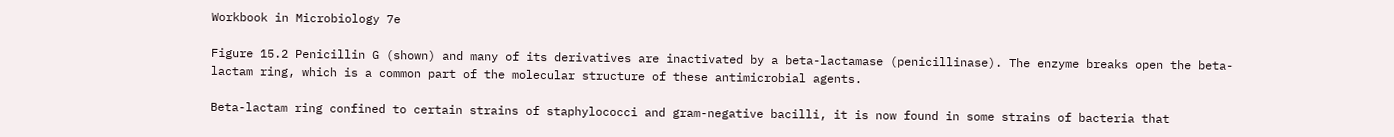Workbook in Microbiology 7e

Figure 15.2 Penicillin G (shown) and many of its derivatives are inactivated by a beta-lactamase (penicillinase). The enzyme breaks open the beta-lactam ring, which is a common part of the molecular structure of these antimicrobial agents.

Beta-lactam ring confined to certain strains of staphylococci and gram-negative bacilli, it is now found in some strains of bacteria that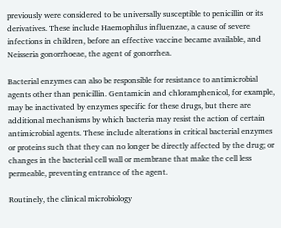previously were considered to be universally susceptible to penicillin or its derivatives. These include Haemophilus influenzae, a cause of severe infections in children, before an effective vaccine became available, and Neisseria gonorrhoeae, the agent of gonorrhea.

Bacterial enzymes can also be responsible for resistance to antimicrobial agents other than penicillin. Gentamicin and chloramphenicol, for example, may be inactivated by enzymes specific for these drugs, but there are additional mechanisms by which bacteria may resist the action of certain antimicrobial agents. These include alterations in critical bacterial enzymes or proteins such that they can no longer be directly affected by the drug; or changes in the bacterial cell wall or membrane that make the cell less permeable, preventing entrance of the agent.

Routinely, the clinical microbiology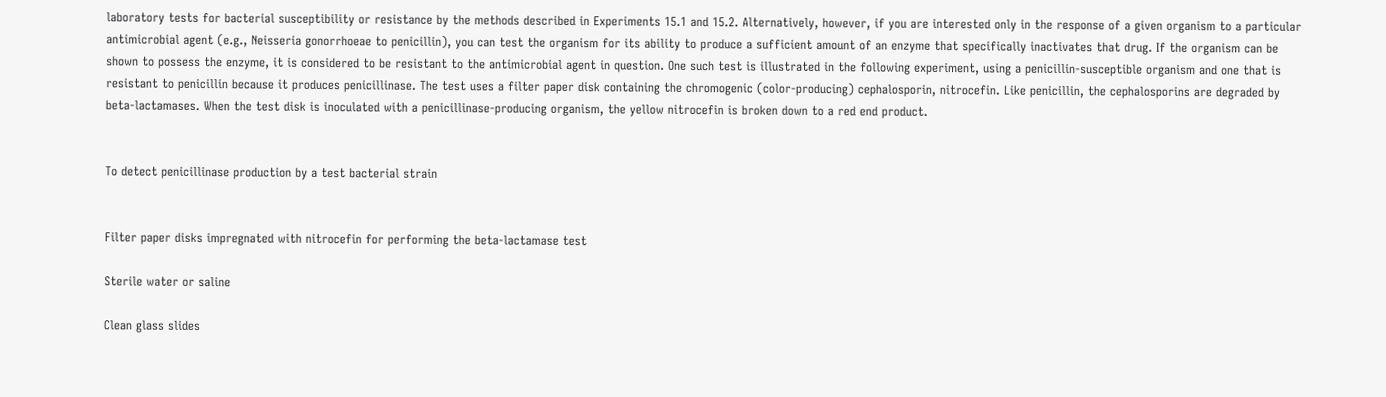laboratory tests for bacterial susceptibility or resistance by the methods described in Experiments 15.1 and 15.2. Alternatively, however, if you are interested only in the response of a given organism to a particular antimicrobial agent (e.g., Neisseria gonorrhoeae to penicillin), you can test the organism for its ability to produce a sufficient amount of an enzyme that specifically inactivates that drug. If the organism can be shown to possess the enzyme, it is considered to be resistant to the antimicrobial agent in question. One such test is illustrated in the following experiment, using a penicillin-susceptible organism and one that is resistant to penicillin because it produces penicillinase. The test uses a filter paper disk containing the chromogenic (color-producing) cephalosporin, nitrocefin. Like penicillin, the cephalosporins are degraded by beta-lactamases. When the test disk is inoculated with a penicillinase-producing organism, the yellow nitrocefin is broken down to a red end product.


To detect penicillinase production by a test bacterial strain


Filter paper disks impregnated with nitrocefin for performing the beta-lactamase test

Sterile water or saline

Clean glass slides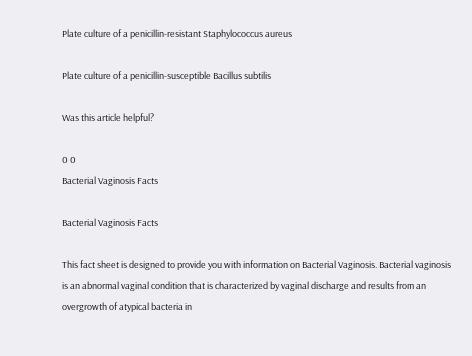Plate culture of a penicillin-resistant Staphylococcus aureus

Plate culture of a penicillin-susceptible Bacillus subtilis

Was this article helpful?

0 0
Bacterial Vaginosis Facts

Bacterial Vaginosis Facts

This fact sheet is designed to provide you with information on Bacterial Vaginosis. Bacterial vaginosis is an abnormal vaginal condition that is characterized by vaginal discharge and results from an overgrowth of atypical bacteria in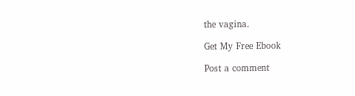the vagina.

Get My Free Ebook

Post a comment